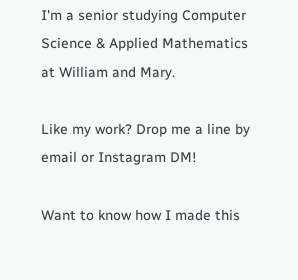I'm a senior studying Computer Science & Applied Mathematics at William and Mary.

Like my work? Drop me a line by email or Instagram DM!

Want to know how I made this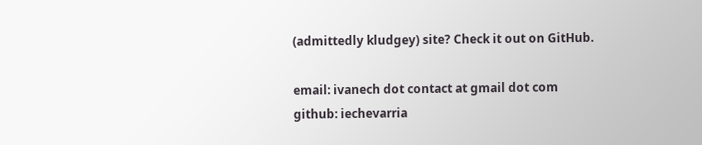(admittedly kludgey) site? Check it out on GitHub.

email: ivanech dot contact at gmail dot com
github: iechevarria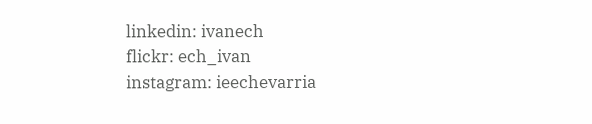linkedin: ivanech
flickr: ech_ivan
instagram: ieechevarria